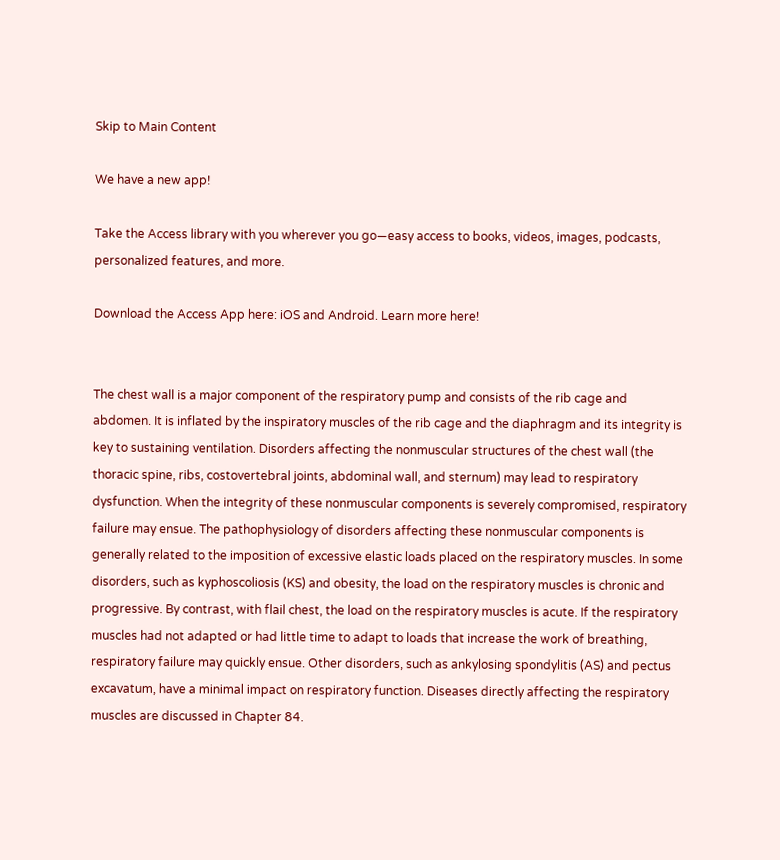Skip to Main Content

We have a new app!

Take the Access library with you wherever you go—easy access to books, videos, images, podcasts, personalized features, and more.

Download the Access App here: iOS and Android. Learn more here!


The chest wall is a major component of the respiratory pump and consists of the rib cage and abdomen. It is inflated by the inspiratory muscles of the rib cage and the diaphragm and its integrity is key to sustaining ventilation. Disorders affecting the nonmuscular structures of the chest wall (the thoracic spine, ribs, costovertebral joints, abdominal wall, and sternum) may lead to respiratory dysfunction. When the integrity of these nonmuscular components is severely compromised, respiratory failure may ensue. The pathophysiology of disorders affecting these nonmuscular components is generally related to the imposition of excessive elastic loads placed on the respiratory muscles. In some disorders, such as kyphoscoliosis (KS) and obesity, the load on the respiratory muscles is chronic and progressive. By contrast, with flail chest, the load on the respiratory muscles is acute. If the respiratory muscles had not adapted or had little time to adapt to loads that increase the work of breathing, respiratory failure may quickly ensue. Other disorders, such as ankylosing spondylitis (AS) and pectus excavatum, have a minimal impact on respiratory function. Diseases directly affecting the respiratory muscles are discussed in Chapter 84.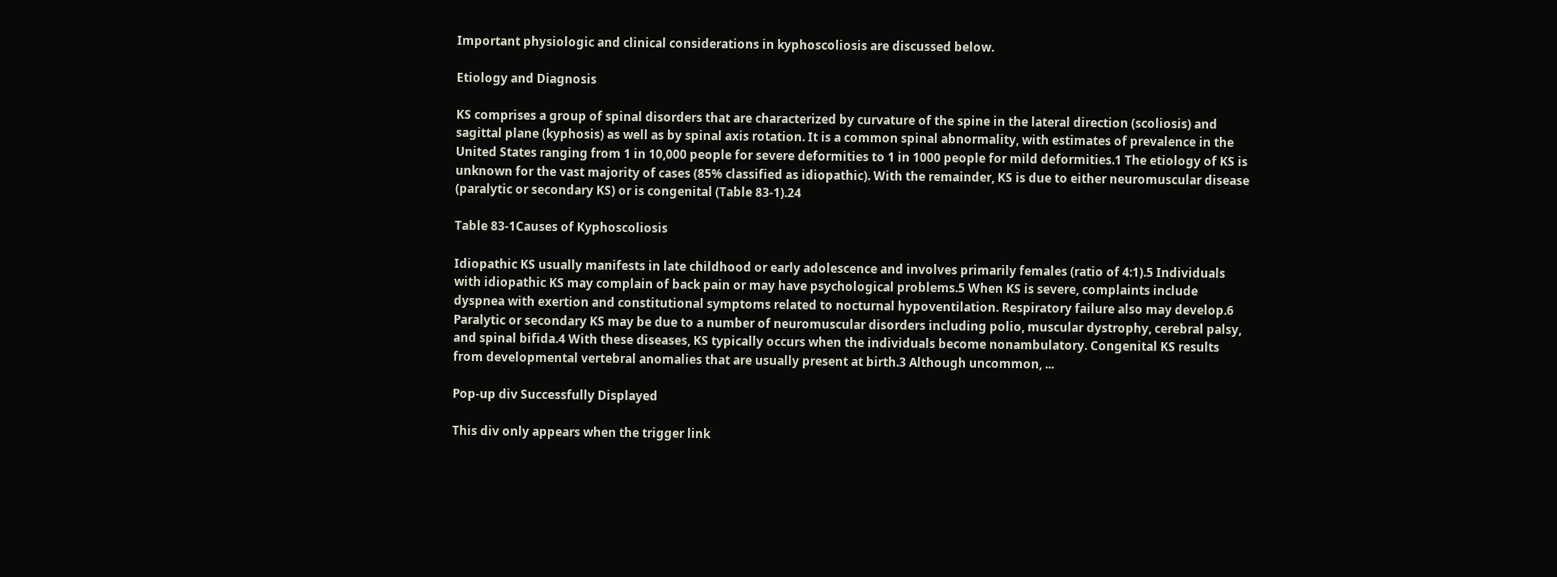Important physiologic and clinical considerations in kyphoscoliosis are discussed below.

Etiology and Diagnosis

KS comprises a group of spinal disorders that are characterized by curvature of the spine in the lateral direction (scoliosis) and sagittal plane (kyphosis) as well as by spinal axis rotation. It is a common spinal abnormality, with estimates of prevalence in the United States ranging from 1 in 10,000 people for severe deformities to 1 in 1000 people for mild deformities.1 The etiology of KS is unknown for the vast majority of cases (85% classified as idiopathic). With the remainder, KS is due to either neuromuscular disease (paralytic or secondary KS) or is congenital (Table 83-1).24

Table 83-1Causes of Kyphoscoliosis

Idiopathic KS usually manifests in late childhood or early adolescence and involves primarily females (ratio of 4:1).5 Individuals with idiopathic KS may complain of back pain or may have psychological problems.5 When KS is severe, complaints include dyspnea with exertion and constitutional symptoms related to nocturnal hypoventilation. Respiratory failure also may develop.6 Paralytic or secondary KS may be due to a number of neuromuscular disorders including polio, muscular dystrophy, cerebral palsy, and spinal bifida.4 With these diseases, KS typically occurs when the individuals become nonambulatory. Congenital KS results from developmental vertebral anomalies that are usually present at birth.3 Although uncommon, ...

Pop-up div Successfully Displayed

This div only appears when the trigger link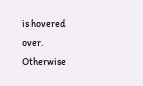is hovered over. Otherwise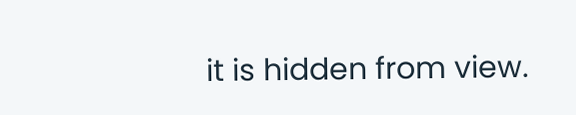it is hidden from view.